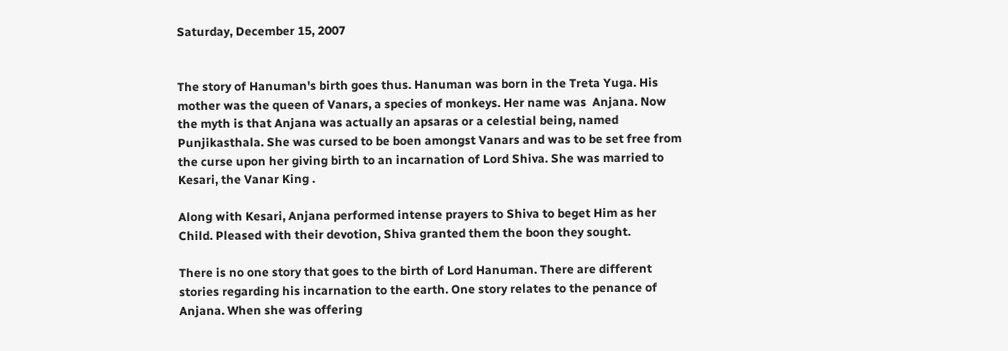Saturday, December 15, 2007


The story of Hanuman's birth goes thus. Hanuman was born in the Treta Yuga. His mother was the queen of Vanars, a species of monkeys. Her name was  Anjana. Now the myth is that Anjana was actually an apsaras or a celestial being, named Punjikasthala. She was cursed to be boen amongst Vanars and was to be set free from the curse upon her giving birth to an incarnation of Lord Shiva. She was married to Kesari, the Vanar King .

Along with Kesari, Anjana performed intense prayers to Shiva to beget Him as her Child. Pleased with their devotion, Shiva granted them the boon they sought.

There is no one story that goes to the birth of Lord Hanuman. There are different stories regarding his incarnation to the earth. One story relates to the penance of Anjana. When she was offering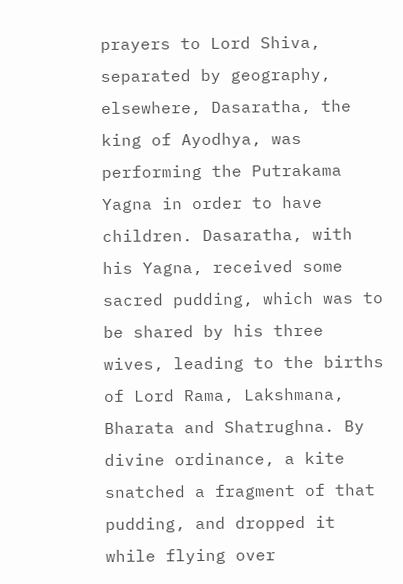prayers to Lord Shiva, separated by geography, elsewhere, Dasaratha, the king of Ayodhya, was performing the Putrakama Yagna in order to have children. Dasaratha, with his Yagna, received some sacred pudding, which was to be shared by his three wives, leading to the births of Lord Rama, Lakshmana, Bharata and Shatrughna. By divine ordinance, a kite snatched a fragment of that pudding, and dropped it while flying over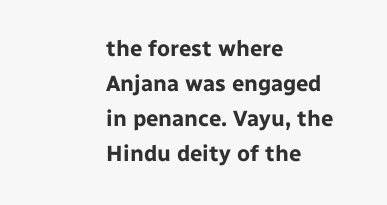the forest where Anjana was engaged in penance. Vayu, the Hindu deity of the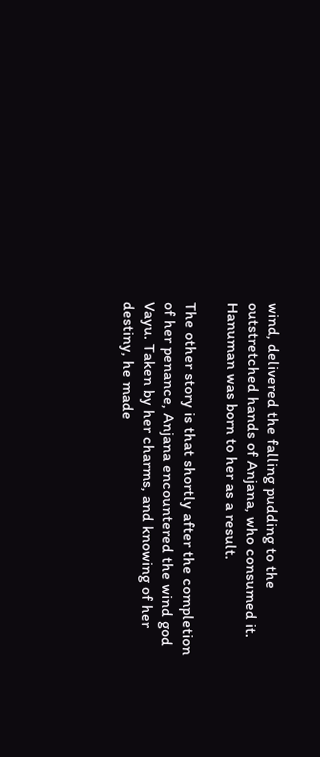wind, delivered the falling pudding to the outstretched hands of Anjana, who consumed it. Hanuman was born to her as a result.

The other story is that shortly after the completion of her penance, Anjana encountered the wind god Vayu. Taken by her charms, and knowing of her destiny, he made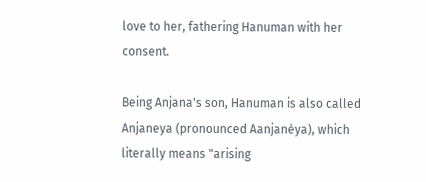love to her, fathering Hanuman with her consent.

Being Anjana's son, Hanuman is also called Anjaneya (pronounced Aanjanèya), which literally means "arising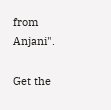from Anjani".

Get the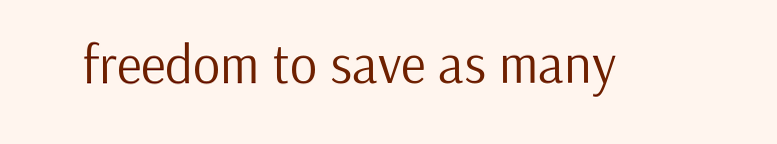freedom to save as many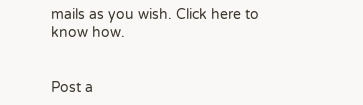mails as you wish. Click here to know how.


Post a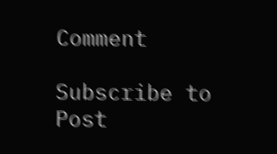Comment

Subscribe to Post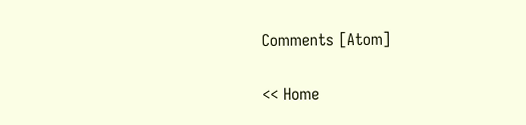Comments [Atom]

<< Home